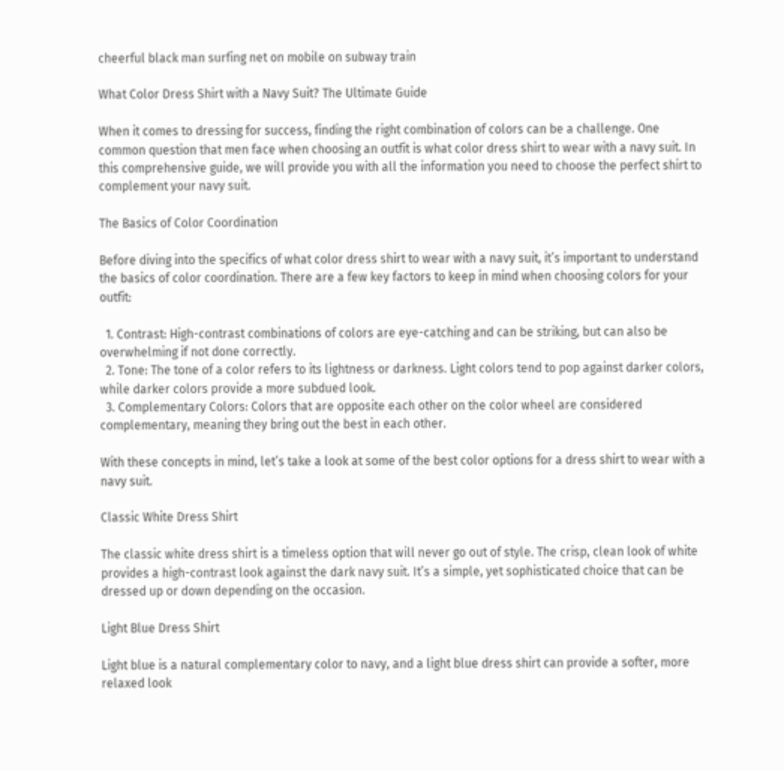cheerful black man surfing net on mobile on subway train

What Color Dress Shirt with a Navy Suit? The Ultimate Guide

When it comes to dressing for success, finding the right combination of colors can be a challenge. One common question that men face when choosing an outfit is what color dress shirt to wear with a navy suit. In this comprehensive guide, we will provide you with all the information you need to choose the perfect shirt to complement your navy suit.

The Basics of Color Coordination

Before diving into the specifics of what color dress shirt to wear with a navy suit, it’s important to understand the basics of color coordination. There are a few key factors to keep in mind when choosing colors for your outfit:

  1. Contrast: High-contrast combinations of colors are eye-catching and can be striking, but can also be overwhelming if not done correctly.
  2. Tone: The tone of a color refers to its lightness or darkness. Light colors tend to pop against darker colors, while darker colors provide a more subdued look.
  3. Complementary Colors: Colors that are opposite each other on the color wheel are considered complementary, meaning they bring out the best in each other.

With these concepts in mind, let’s take a look at some of the best color options for a dress shirt to wear with a navy suit.

Classic White Dress Shirt

The classic white dress shirt is a timeless option that will never go out of style. The crisp, clean look of white provides a high-contrast look against the dark navy suit. It’s a simple, yet sophisticated choice that can be dressed up or down depending on the occasion.

Light Blue Dress Shirt

Light blue is a natural complementary color to navy, and a light blue dress shirt can provide a softer, more relaxed look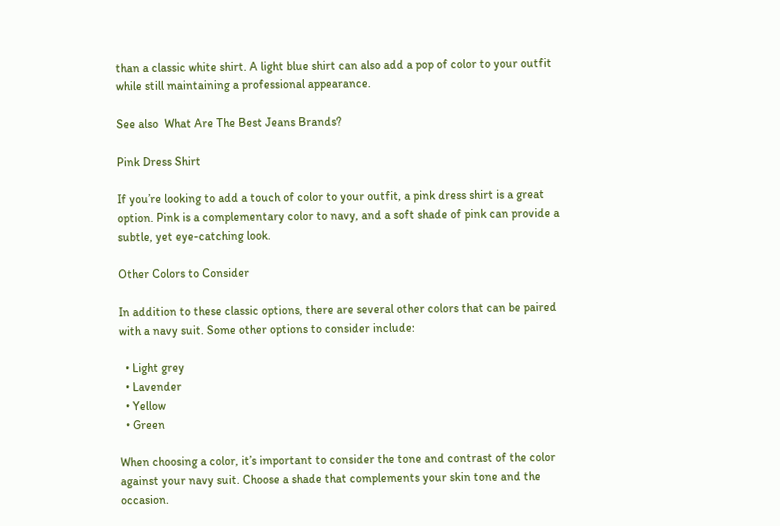than a classic white shirt. A light blue shirt can also add a pop of color to your outfit while still maintaining a professional appearance.

See also  What Are The Best Jeans Brands?

Pink Dress Shirt

If you’re looking to add a touch of color to your outfit, a pink dress shirt is a great option. Pink is a complementary color to navy, and a soft shade of pink can provide a subtle, yet eye-catching look.

Other Colors to Consider

In addition to these classic options, there are several other colors that can be paired with a navy suit. Some other options to consider include:

  • Light grey
  • Lavender
  • Yellow
  • Green

When choosing a color, it’s important to consider the tone and contrast of the color against your navy suit. Choose a shade that complements your skin tone and the occasion.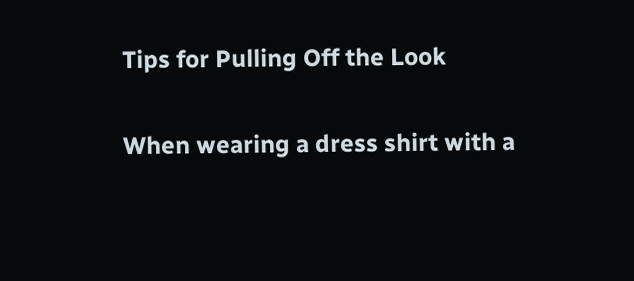Tips for Pulling Off the Look

When wearing a dress shirt with a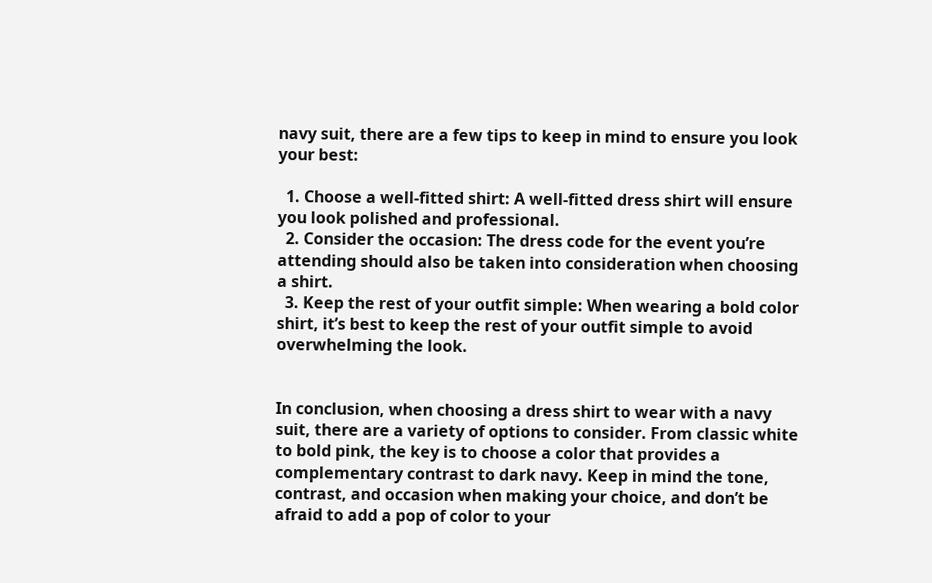navy suit, there are a few tips to keep in mind to ensure you look your best:

  1. Choose a well-fitted shirt: A well-fitted dress shirt will ensure you look polished and professional.
  2. Consider the occasion: The dress code for the event you’re attending should also be taken into consideration when choosing a shirt.
  3. Keep the rest of your outfit simple: When wearing a bold color shirt, it’s best to keep the rest of your outfit simple to avoid overwhelming the look.


In conclusion, when choosing a dress shirt to wear with a navy suit, there are a variety of options to consider. From classic white to bold pink, the key is to choose a color that provides a complementary contrast to dark navy. Keep in mind the tone, contrast, and occasion when making your choice, and don’t be afraid to add a pop of color to your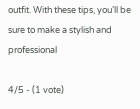outfit. With these tips, you’ll be sure to make a stylish and professional

4/5 - (1 vote)